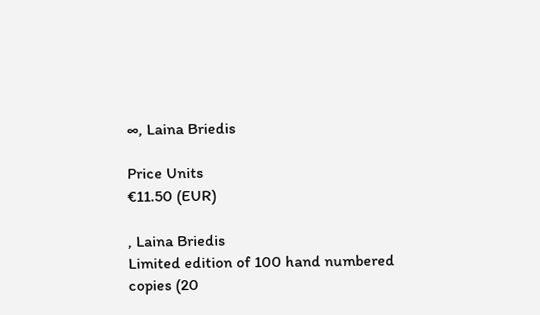∞, Laina Briedis

Price Units
€11.50 (EUR)

, Laina Briedis
Limited edition of 100 hand numbered copies (20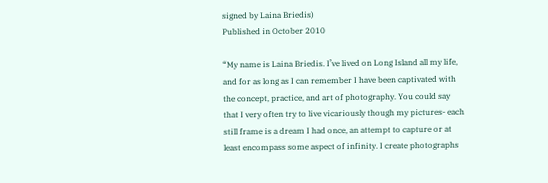signed by Laina Briedis)
Published in October 2010

“My name is Laina Briedis. I’ve lived on Long Island all my life, and for as long as I can remember I have been captivated with the concept, practice, and art of photography. You could say that I very often try to live vicariously though my pictures- each still frame is a dream I had once, an attempt to capture or at least encompass some aspect of infinity. I create photographs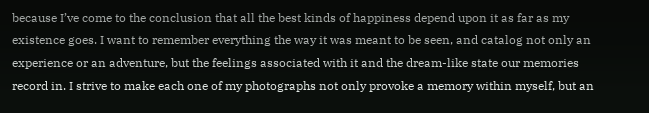because I’ve come to the conclusion that all the best kinds of happiness depend upon it as far as my existence goes. I want to remember everything the way it was meant to be seen, and catalog not only an experience or an adventure, but the feelings associated with it and the dream-like state our memories record in. I strive to make each one of my photographs not only provoke a memory within myself, but an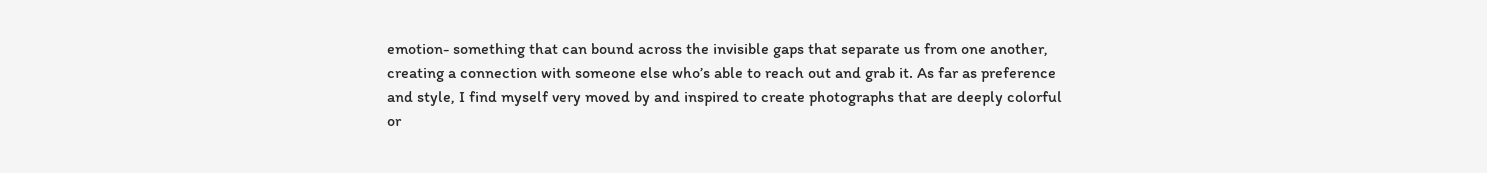emotion- something that can bound across the invisible gaps that separate us from one another, creating a connection with someone else who’s able to reach out and grab it. As far as preference and style, I find myself very moved by and inspired to create photographs that are deeply colorful or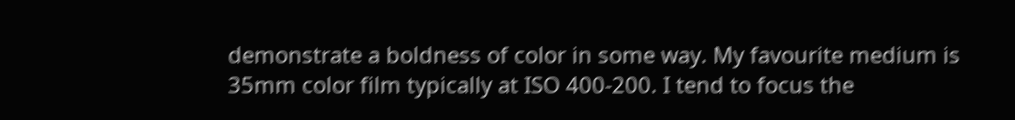demonstrate a boldness of color in some way. My favourite medium is 35mm color film typically at ISO 400-200. I tend to focus the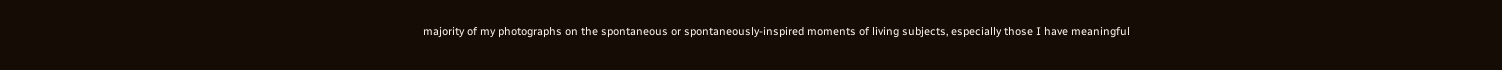majority of my photographs on the spontaneous or spontaneously-inspired moments of living subjects, especially those I have meaningful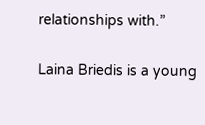relationships with.”

Laina Briedis is a young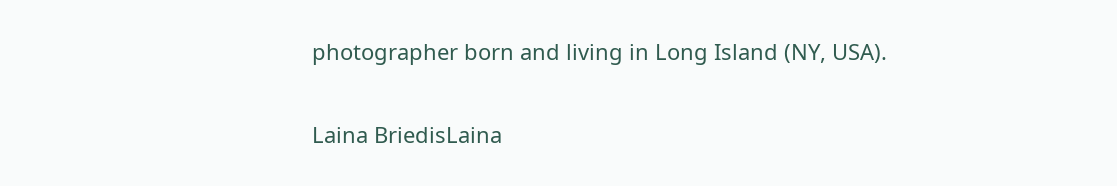photographer born and living in Long Island (NY, USA).

Laina BriedisLaina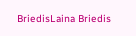BriedisLaina Briedis